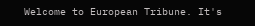Welcome to European Tribune. It's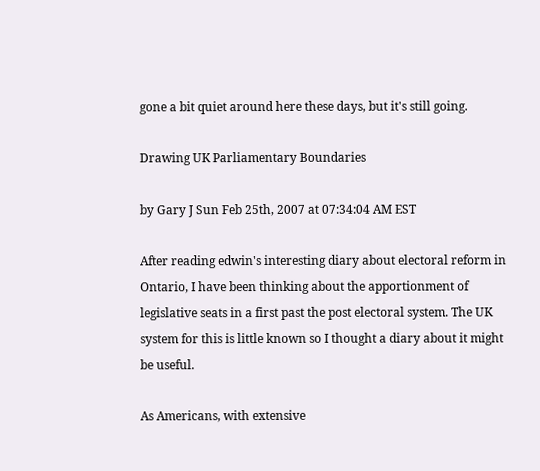gone a bit quiet around here these days, but it's still going.

Drawing UK Parliamentary Boundaries

by Gary J Sun Feb 25th, 2007 at 07:34:04 AM EST

After reading edwin's interesting diary about electoral reform in Ontario, I have been thinking about the apportionment of legislative seats in a first past the post electoral system. The UK system for this is little known so I thought a diary about it might be useful.

As Americans, with extensive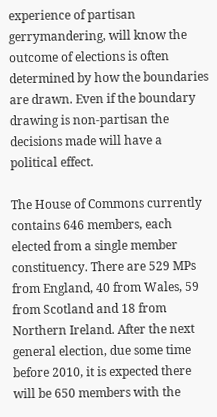experience of partisan gerrymandering, will know the outcome of elections is often determined by how the boundaries are drawn. Even if the boundary drawing is non-partisan the decisions made will have a political effect.

The House of Commons currently contains 646 members, each elected from a single member constituency. There are 529 MPs from England, 40 from Wales, 59 from Scotland and 18 from Northern Ireland. After the next general election, due some time before 2010, it is expected there will be 650 members with the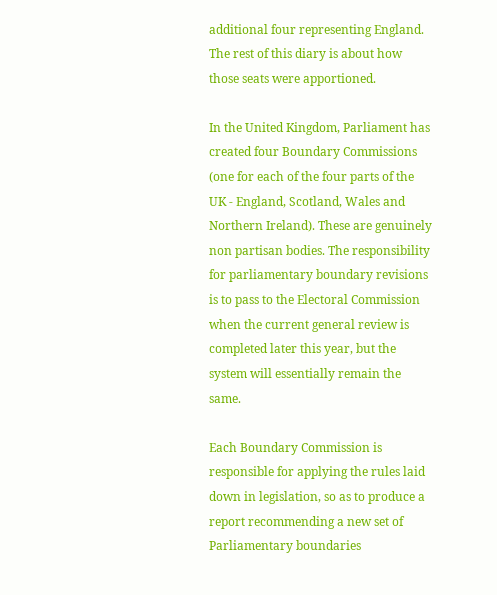additional four representing England. The rest of this diary is about how those seats were apportioned.

In the United Kingdom, Parliament has created four Boundary Commissions (one for each of the four parts of the UK - England, Scotland, Wales and Northern Ireland). These are genuinely non partisan bodies. The responsibility for parliamentary boundary revisions is to pass to the Electoral Commission when the current general review is completed later this year, but the system will essentially remain the same.

Each Boundary Commission is responsible for applying the rules laid down in legislation, so as to produce a report recommending a new set of Parliamentary boundaries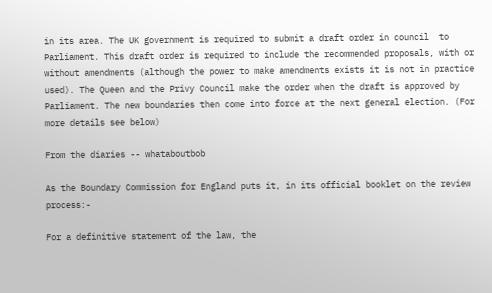in its area. The UK government is required to submit a draft order in council  to Parliament. This draft order is required to include the recommended proposals, with or without amendments (although the power to make amendments exists it is not in practice used). The Queen and the Privy Council make the order when the draft is approved by Parliament. The new boundaries then come into force at the next general election. (For more details see below)

From the diaries -- whataboutbob

As the Boundary Commission for England puts it, in its official booklet on the review process:-

For a definitive statement of the law, the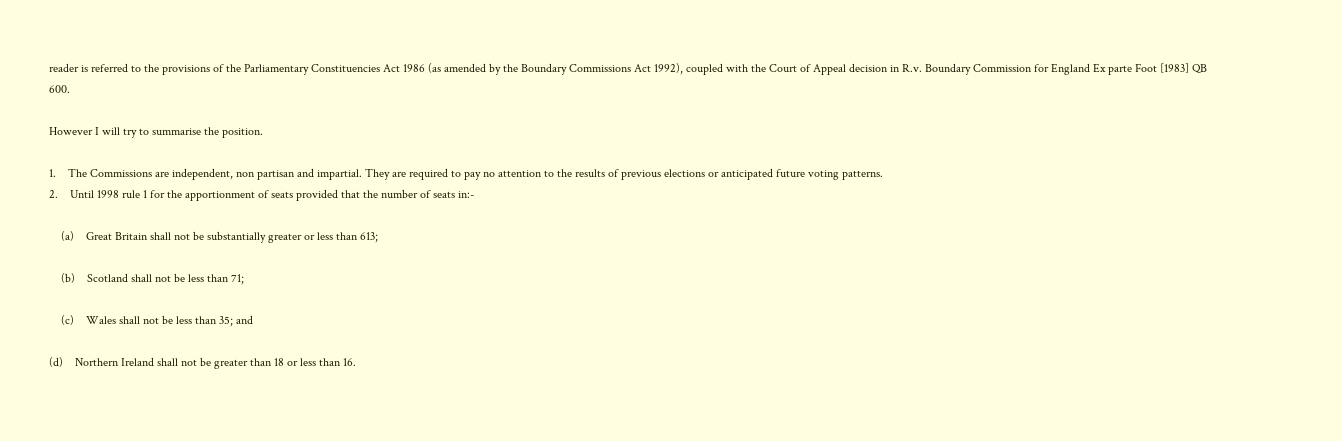reader is referred to the provisions of the Parliamentary Constituencies Act 1986 (as amended by the Boundary Commissions Act 1992), coupled with the Court of Appeal decision in R.v. Boundary Commission for England Ex parte Foot [1983] QB 600.

However I will try to summarise the position.

1.    The Commissions are independent, non partisan and impartial. They are required to pay no attention to the results of previous elections or anticipated future voting patterns.
2.    Until 1998 rule 1 for the apportionment of seats provided that the number of seats in:-

    (a)    Great Britain shall not be substantially greater or less than 613;

    (b)    Scotland shall not be less than 71;

    (c)    Wales shall not be less than 35; and

(d)    Northern Ireland shall not be greater than 18 or less than 16.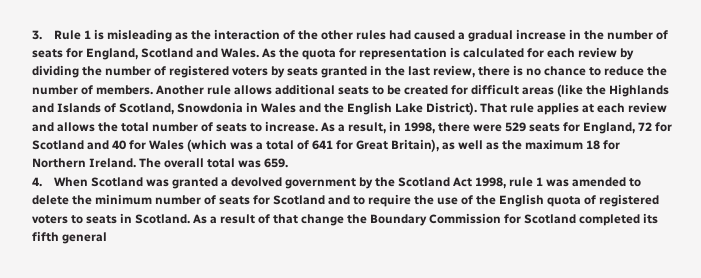3.    Rule 1 is misleading as the interaction of the other rules had caused a gradual increase in the number of seats for England, Scotland and Wales. As the quota for representation is calculated for each review by dividing the number of registered voters by seats granted in the last review, there is no chance to reduce the number of members. Another rule allows additional seats to be created for difficult areas (like the Highlands and Islands of Scotland, Snowdonia in Wales and the English Lake District). That rule applies at each review and allows the total number of seats to increase. As a result, in 1998, there were 529 seats for England, 72 for Scotland and 40 for Wales (which was a total of 641 for Great Britain), as well as the maximum 18 for Northern Ireland. The overall total was 659.
4.    When Scotland was granted a devolved government by the Scotland Act 1998, rule 1 was amended to delete the minimum number of seats for Scotland and to require the use of the English quota of registered voters to seats in Scotland. As a result of that change the Boundary Commission for Scotland completed its fifth general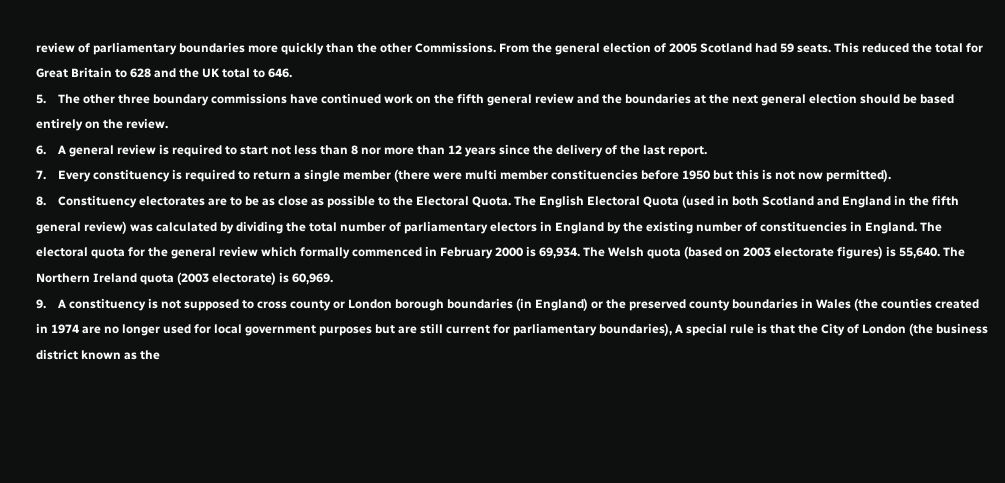review of parliamentary boundaries more quickly than the other Commissions. From the general election of 2005 Scotland had 59 seats. This reduced the total for Great Britain to 628 and the UK total to 646.
5.    The other three boundary commissions have continued work on the fifth general review and the boundaries at the next general election should be based entirely on the review.
6.    A general review is required to start not less than 8 nor more than 12 years since the delivery of the last report.
7.    Every constituency is required to return a single member (there were multi member constituencies before 1950 but this is not now permitted).
8.    Constituency electorates are to be as close as possible to the Electoral Quota. The English Electoral Quota (used in both Scotland and England in the fifth general review) was calculated by dividing the total number of parliamentary electors in England by the existing number of constituencies in England. The electoral quota for the general review which formally commenced in February 2000 is 69,934. The Welsh quota (based on 2003 electorate figures) is 55,640. The Northern Ireland quota (2003 electorate) is 60,969.
9.    A constituency is not supposed to cross county or London borough boundaries (in England) or the preserved county boundaries in Wales (the counties created in 1974 are no longer used for local government purposes but are still current for parliamentary boundaries), A special rule is that the City of London (the business district known as the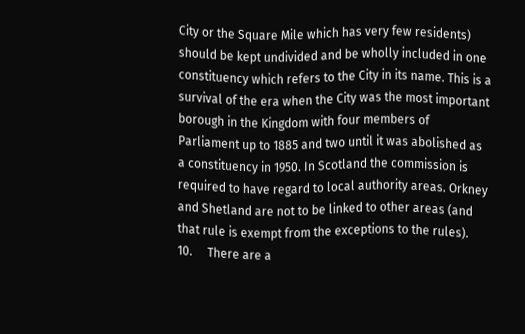City or the Square Mile which has very few residents) should be kept undivided and be wholly included in one constituency which refers to the City in its name. This is a survival of the era when the City was the most important borough in the Kingdom with four members of Parliament up to 1885 and two until it was abolished as a constituency in 1950. In Scotland the commission is required to have regard to local authority areas. Orkney and Shetland are not to be linked to other areas (and that rule is exempt from the exceptions to the rules).
10.     There are a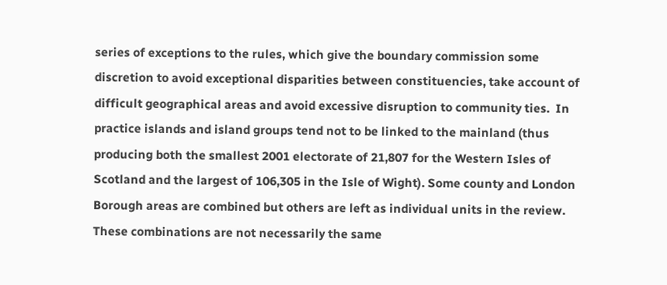series of exceptions to the rules, which give the boundary commission some discretion to avoid exceptional disparities between constituencies, take account of difficult geographical areas and avoid excessive disruption to community ties.  In practice islands and island groups tend not to be linked to the mainland (thus producing both the smallest 2001 electorate of 21,807 for the Western Isles of Scotland and the largest of 106,305 in the Isle of Wight). Some county and London Borough areas are combined but others are left as individual units in the review. These combinations are not necessarily the same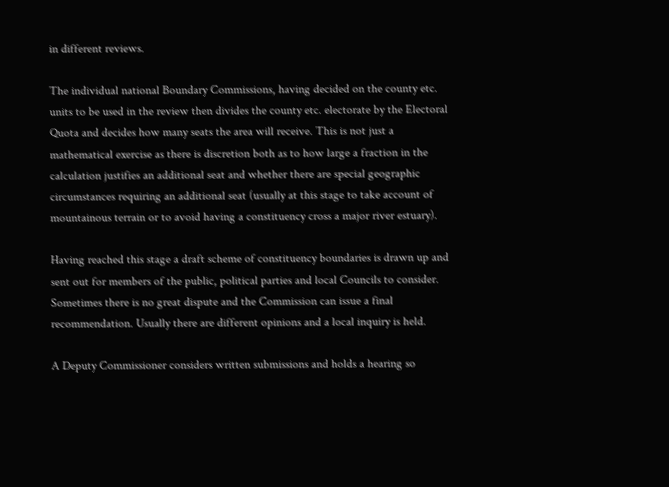in different reviews.

The individual national Boundary Commissions, having decided on the county etc. units to be used in the review then divides the county etc. electorate by the Electoral Quota and decides how many seats the area will receive. This is not just a mathematical exercise as there is discretion both as to how large a fraction in the calculation justifies an additional seat and whether there are special geographic circumstances requiring an additional seat (usually at this stage to take account of mountainous terrain or to avoid having a constituency cross a major river estuary).

Having reached this stage a draft scheme of constituency boundaries is drawn up and sent out for members of the public, political parties and local Councils to consider. Sometimes there is no great dispute and the Commission can issue a final recommendation. Usually there are different opinions and a local inquiry is held.

A Deputy Commissioner considers written submissions and holds a hearing so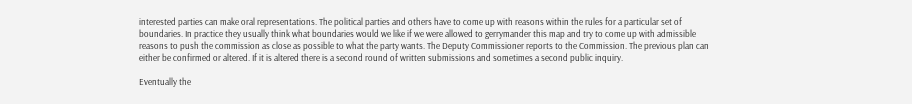interested parties can make oral representations. The political parties and others have to come up with reasons within the rules for a particular set of boundaries. In practice they usually think what boundaries would we like if we were allowed to gerrymander this map and try to come up with admissible reasons to push the commission as close as possible to what the party wants. The Deputy Commissioner reports to the Commission. The previous plan can either be confirmed or altered. If it is altered there is a second round of written submissions and sometimes a second public inquiry.

Eventually the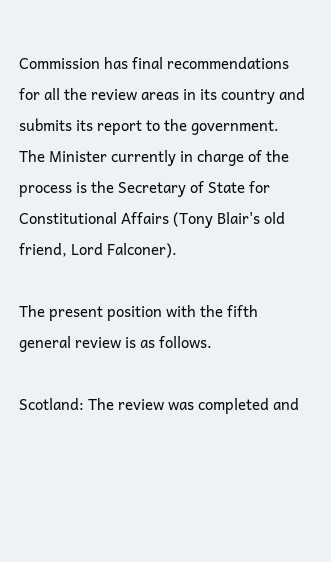Commission has final recommendations for all the review areas in its country and submits its report to the government. The Minister currently in charge of the process is the Secretary of State for Constitutional Affairs (Tony Blair's old friend, Lord Falconer).

The present position with the fifth general review is as follows.

Scotland: The review was completed and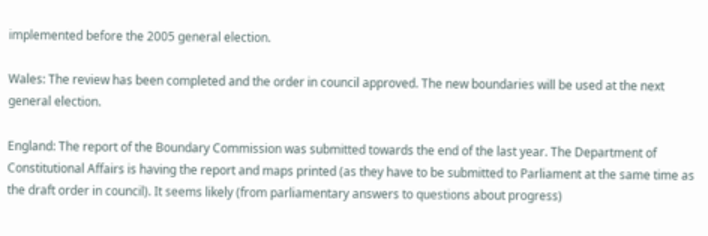implemented before the 2005 general election.

Wales: The review has been completed and the order in council approved. The new boundaries will be used at the next general election.

England: The report of the Boundary Commission was submitted towards the end of the last year. The Department of Constitutional Affairs is having the report and maps printed (as they have to be submitted to Parliament at the same time as the draft order in council). It seems likely (from parliamentary answers to questions about progress)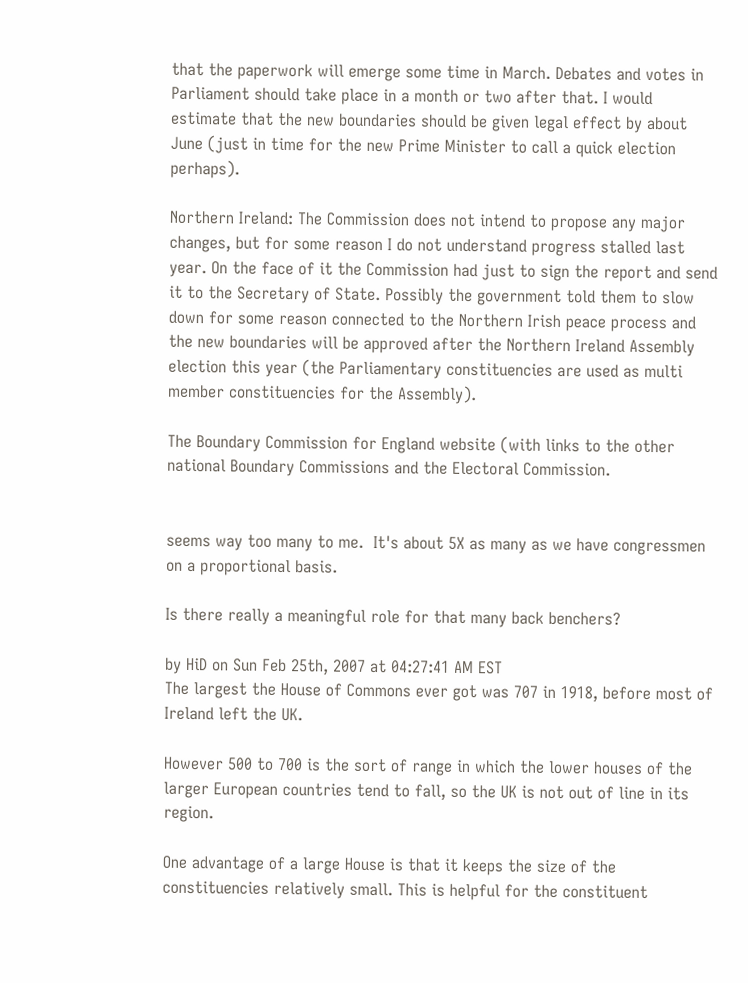that the paperwork will emerge some time in March. Debates and votes in Parliament should take place in a month or two after that. I would estimate that the new boundaries should be given legal effect by about June (just in time for the new Prime Minister to call a quick election perhaps).

Northern Ireland: The Commission does not intend to propose any major changes, but for some reason I do not understand progress stalled last year. On the face of it the Commission had just to sign the report and send it to the Secretary of State. Possibly the government told them to slow down for some reason connected to the Northern Irish peace process and the new boundaries will be approved after the Northern Ireland Assembly election this year (the Parliamentary constituencies are used as multi member constituencies for the Assembly).

The Boundary Commission for England website (with links to the other national Boundary Commissions and the Electoral Commission.


seems way too many to me.  It's about 5X as many as we have congressmen on a proportional basis.

Is there really a meaningful role for that many back benchers?

by HiD on Sun Feb 25th, 2007 at 04:27:41 AM EST
The largest the House of Commons ever got was 707 in 1918, before most of Ireland left the UK.

However 500 to 700 is the sort of range in which the lower houses of the larger European countries tend to fall, so the UK is not out of line in its region.

One advantage of a large House is that it keeps the size of the constituencies relatively small. This is helpful for the constituent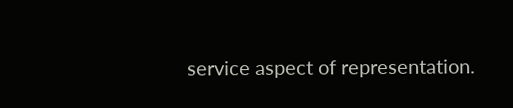service aspect of representation.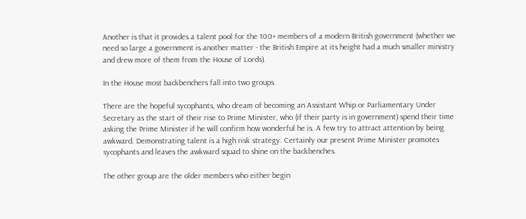Another is that it provides a talent pool for the 100+ members of a modern British government (whether we need so large a government is another matter - the British Empire at its height had a much smaller ministry and drew more of them from the House of Lords).

In the House most backbenchers fall into two groups.

There are the hopeful sycophants, who dream of becoming an Assistant Whip or Parliamentary Under Secretary as the start of their rise to Prime Minister, who (if their party is in government) spend their time asking the Prime Minister if he will confirm how wonderful he is. A few try to attract attention by being awkward. Demonstrating talent is a high risk strategy. Certainly our present Prime Minister promotes sycophants and leaves the awkward squad to shine on the backbenches.

The other group are the older members who either begin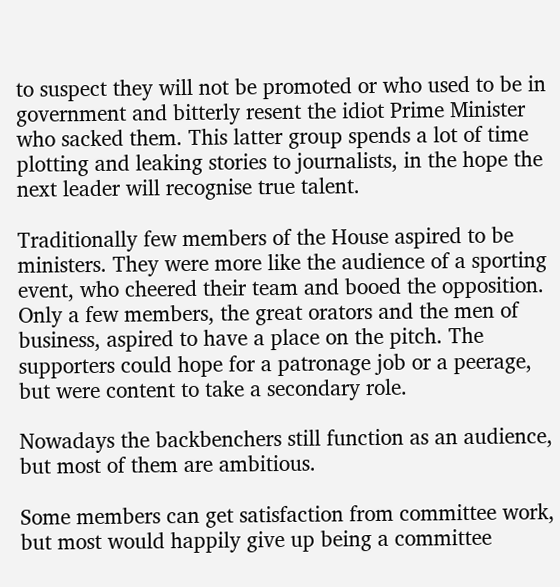to suspect they will not be promoted or who used to be in government and bitterly resent the idiot Prime Minister who sacked them. This latter group spends a lot of time plotting and leaking stories to journalists, in the hope the next leader will recognise true talent.

Traditionally few members of the House aspired to be ministers. They were more like the audience of a sporting event, who cheered their team and booed the opposition. Only a few members, the great orators and the men of business, aspired to have a place on the pitch. The supporters could hope for a patronage job or a peerage, but were content to take a secondary role.

Nowadays the backbenchers still function as an audience, but most of them are ambitious.

Some members can get satisfaction from committee work, but most would happily give up being a committee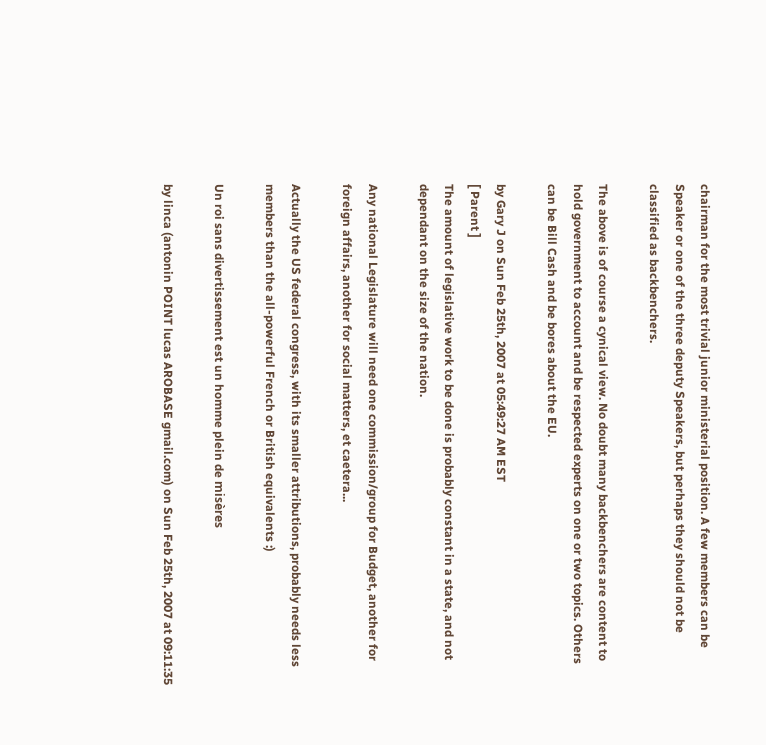chairman for the most trivial junior ministerial position. A few members can be Speaker or one of the three deputy Speakers, but perhaps they should not be classified as backbenchers.

The above is of course a cynical view. No doubt many backbenchers are content to hold government to account and be respected experts on one or two topics. Others can be Bill Cash and be bores about the EU.

by Gary J on Sun Feb 25th, 2007 at 05:49:27 AM EST
[ Parent ]
The amount of legislative work to be done is probably constant in a state, and not dependant on the size of the nation.

Any national Legislature will need one commission/group for Budget, another for foreign affairs, another for social matters, et caetera...

Actually the US federal congress, with its smaller attributions, probably needs less members than the all-powerful French or British equivalents :)

Un roi sans divertissement est un homme plein de misères

by linca (antonin POINT lucas AROBASE gmail.com) on Sun Feb 25th, 2007 at 09:11:35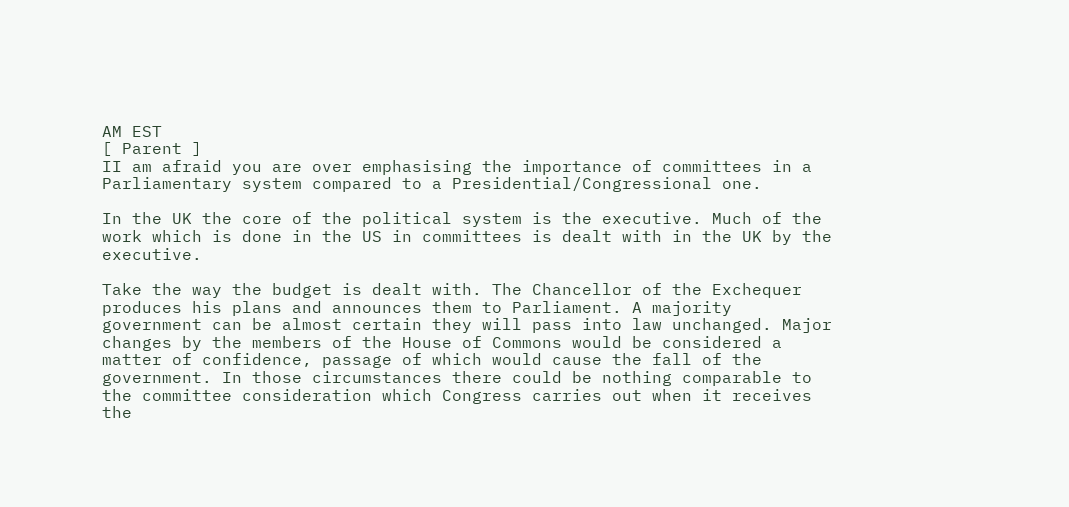AM EST
[ Parent ]
II am afraid you are over emphasising the importance of committees in a Parliamentary system compared to a Presidential/Congressional one.

In the UK the core of the political system is the executive. Much of the work which is done in the US in committees is dealt with in the UK by the executive.

Take the way the budget is dealt with. The Chancellor of the Exchequer produces his plans and announces them to Parliament. A majority government can be almost certain they will pass into law unchanged. Major changes by the members of the House of Commons would be considered a matter of confidence, passage of which would cause the fall of the government. In those circumstances there could be nothing comparable to the committee consideration which Congress carries out when it receives the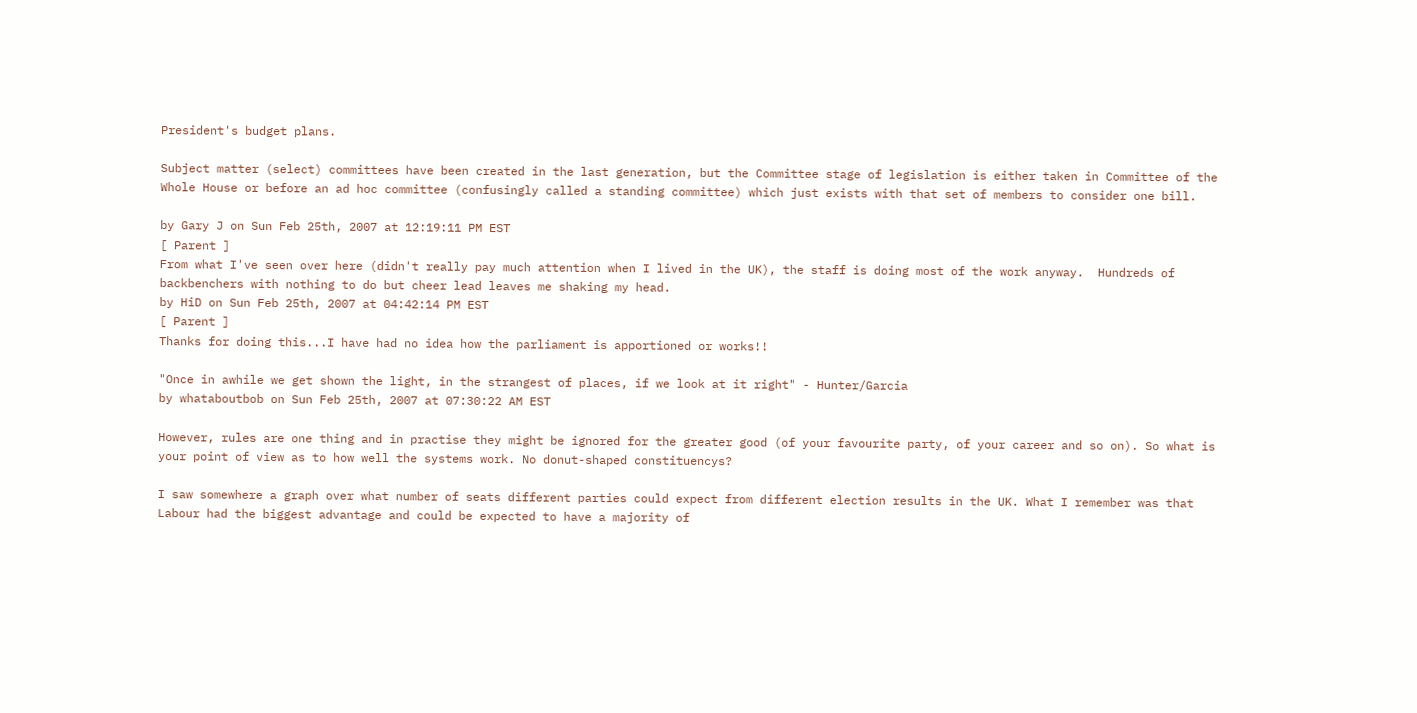President's budget plans.

Subject matter (select) committees have been created in the last generation, but the Committee stage of legislation is either taken in Committee of the Whole House or before an ad hoc committee (confusingly called a standing committee) which just exists with that set of members to consider one bill.

by Gary J on Sun Feb 25th, 2007 at 12:19:11 PM EST
[ Parent ]
From what I've seen over here (didn't really pay much attention when I lived in the UK), the staff is doing most of the work anyway.  Hundreds of backbenchers with nothing to do but cheer lead leaves me shaking my head.
by HiD on Sun Feb 25th, 2007 at 04:42:14 PM EST
[ Parent ]
Thanks for doing this...I have had no idea how the parliament is apportioned or works!!

"Once in awhile we get shown the light, in the strangest of places, if we look at it right" - Hunter/Garcia
by whataboutbob on Sun Feb 25th, 2007 at 07:30:22 AM EST

However, rules are one thing and in practise they might be ignored for the greater good (of your favourite party, of your career and so on). So what is your point of view as to how well the systems work. No donut-shaped constituencys?

I saw somewhere a graph over what number of seats different parties could expect from different election results in the UK. What I remember was that Labour had the biggest advantage and could be expected to have a majority of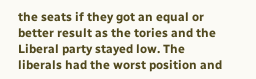the seats if they got an equal or better result as the tories and the Liberal party stayed low. The liberals had the worst position and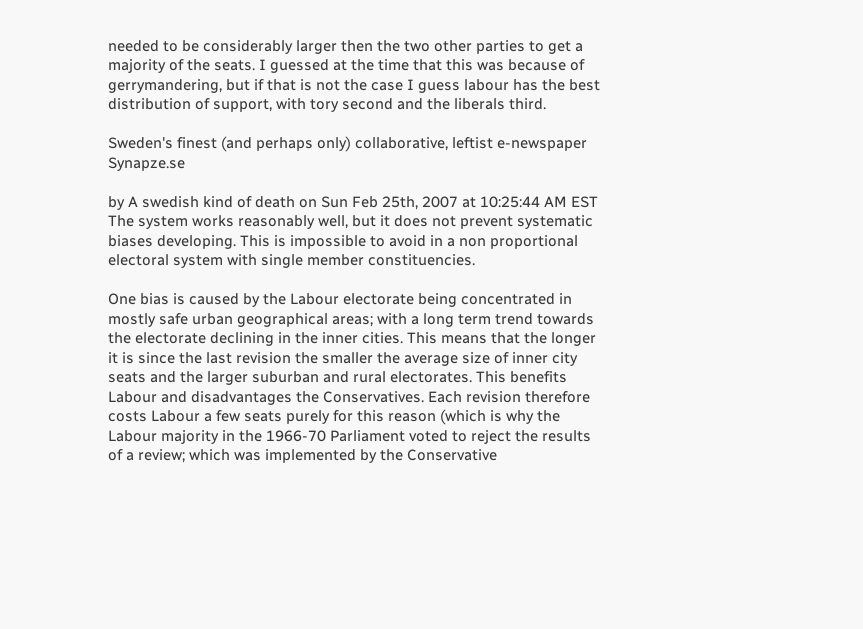needed to be considerably larger then the two other parties to get a majority of the seats. I guessed at the time that this was because of gerrymandering, but if that is not the case I guess labour has the best distribution of support, with tory second and the liberals third.

Sweden's finest (and perhaps only) collaborative, leftist e-newspaper Synapze.se

by A swedish kind of death on Sun Feb 25th, 2007 at 10:25:44 AM EST
The system works reasonably well, but it does not prevent systematic biases developing. This is impossible to avoid in a non proportional electoral system with single member constituencies.

One bias is caused by the Labour electorate being concentrated in mostly safe urban geographical areas; with a long term trend towards the electorate declining in the inner cities. This means that the longer it is since the last revision the smaller the average size of inner city seats and the larger suburban and rural electorates. This benefits Labour and disadvantages the Conservatives. Each revision therefore costs Labour a few seats purely for this reason (which is why the Labour majority in the 1966-70 Parliament voted to reject the results of a review; which was implemented by the Conservative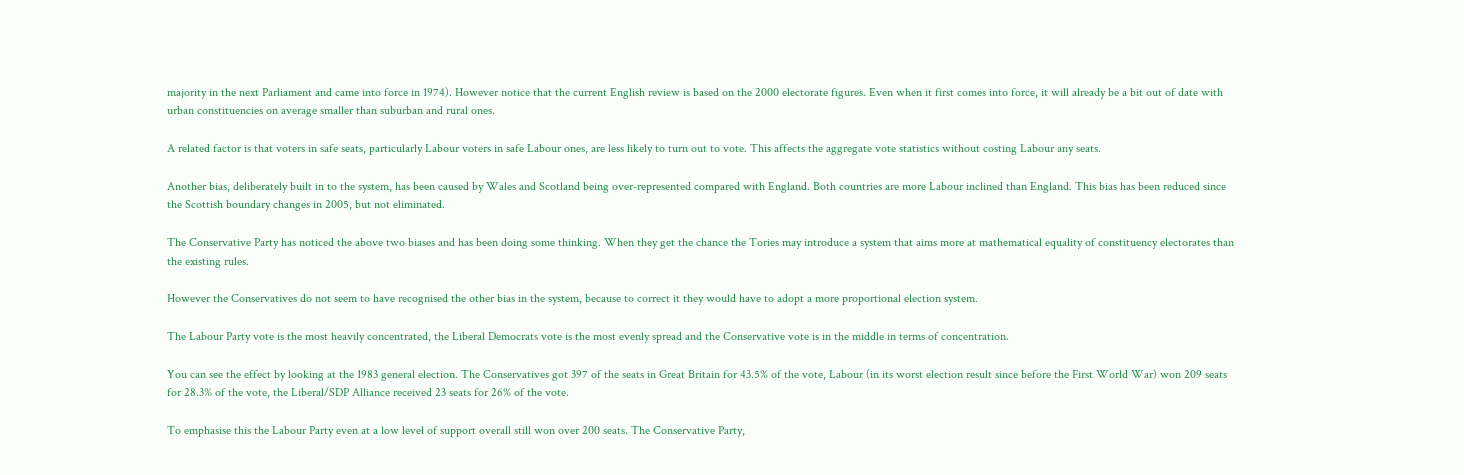majority in the next Parliament and came into force in 1974). However notice that the current English review is based on the 2000 electorate figures. Even when it first comes into force, it will already be a bit out of date with urban constituencies on average smaller than suburban and rural ones.

A related factor is that voters in safe seats, particularly Labour voters in safe Labour ones, are less likely to turn out to vote. This affects the aggregate vote statistics without costing Labour any seats.

Another bias, deliberately built in to the system, has been caused by Wales and Scotland being over-represented compared with England. Both countries are more Labour inclined than England. This bias has been reduced since the Scottish boundary changes in 2005, but not eliminated.

The Conservative Party has noticed the above two biases and has been doing some thinking. When they get the chance the Tories may introduce a system that aims more at mathematical equality of constituency electorates than the existing rules.

However the Conservatives do not seem to have recognised the other bias in the system, because to correct it they would have to adopt a more proportional election system.

The Labour Party vote is the most heavily concentrated, the Liberal Democrats vote is the most evenly spread and the Conservative vote is in the middle in terms of concentration.

You can see the effect by looking at the 1983 general election. The Conservatives got 397 of the seats in Great Britain for 43.5% of the vote, Labour (in its worst election result since before the First World War) won 209 seats for 28.3% of the vote, the Liberal/SDP Alliance received 23 seats for 26% of the vote.

To emphasise this the Labour Party even at a low level of support overall still won over 200 seats. The Conservative Party,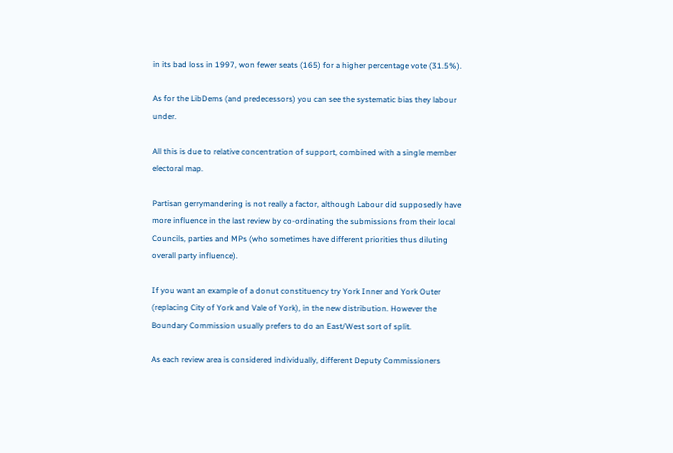in its bad loss in 1997, won fewer seats (165) for a higher percentage vote (31.5%).

As for the LibDems (and predecessors) you can see the systematic bias they labour under.

All this is due to relative concentration of support, combined with a single member electoral map.

Partisan gerrymandering is not really a factor, although Labour did supposedly have more influence in the last review by co-ordinating the submissions from their local Councils, parties and MPs (who sometimes have different priorities thus diluting overall party influence).

If you want an example of a donut constituency try York Inner and York Outer (replacing City of York and Vale of York), in the new distribution. However the Boundary Commission usually prefers to do an East/West sort of split.

As each review area is considered individually, different Deputy Commissioners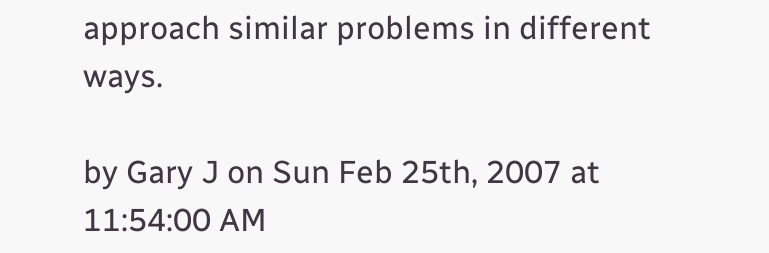approach similar problems in different ways.

by Gary J on Sun Feb 25th, 2007 at 11:54:00 AM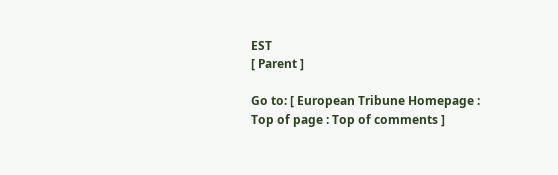EST
[ Parent ]

Go to: [ European Tribune Homepage : Top of page : Top of comments ]